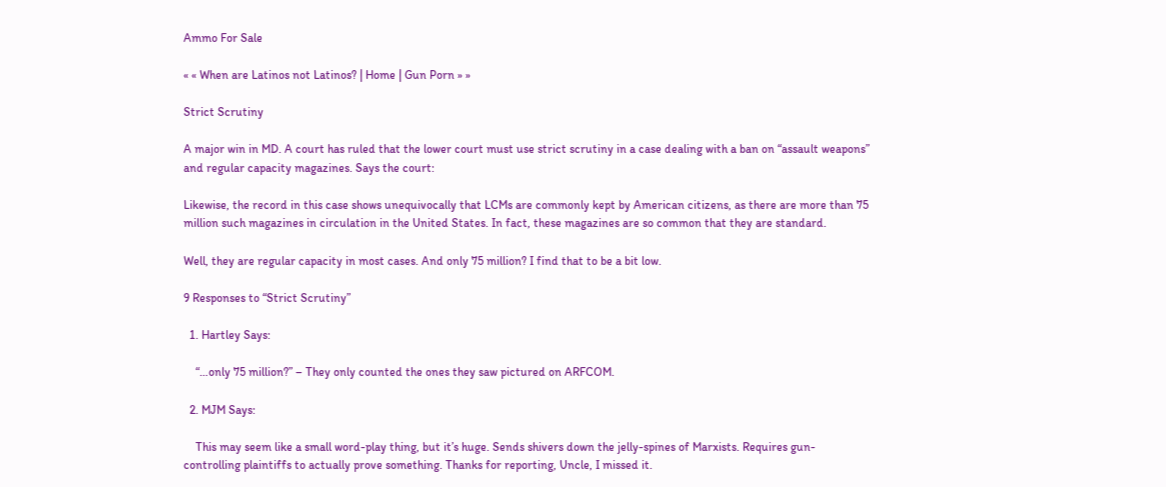Ammo For Sale

« « When are Latinos not Latinos? | Home | Gun Porn » »

Strict Scrutiny

A major win in MD. A court has ruled that the lower court must use strict scrutiny in a case dealing with a ban on “assault weapons” and regular capacity magazines. Says the court:

Likewise, the record in this case shows unequivocally that LCMs are commonly kept by American citizens, as there are more than 75 million such magazines in circulation in the United States. In fact, these magazines are so common that they are standard.

Well, they are regular capacity in most cases. And only 75 million? I find that to be a bit low.

9 Responses to “Strict Scrutiny”

  1. Hartley Says:

    “…only 75 million?” – They only counted the ones they saw pictured on ARFCOM.

  2. MJM Says:

    This may seem like a small word-play thing, but it’s huge. Sends shivers down the jelly-spines of Marxists. Requires gun-controlling plaintiffs to actually prove something. Thanks for reporting, Uncle, I missed it.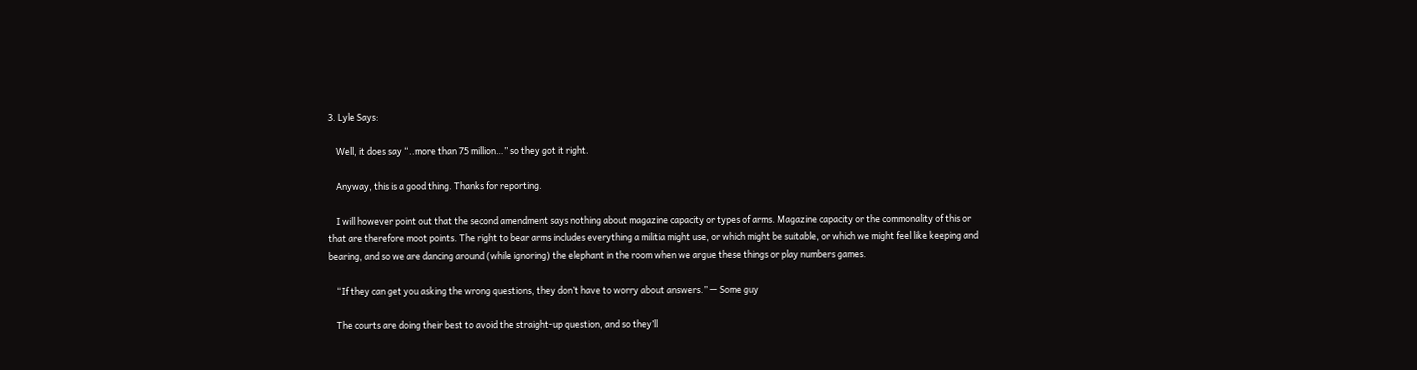3. Lyle Says:

    Well, it does say “..more than 75 million…” so they got it right.

    Anyway, this is a good thing. Thanks for reporting.

    I will however point out that the second amendment says nothing about magazine capacity or types of arms. Magazine capacity or the commonality of this or that are therefore moot points. The right to bear arms includes everything a militia might use, or which might be suitable, or which we might feel like keeping and bearing, and so we are dancing around (while ignoring) the elephant in the room when we argue these things or play numbers games.

    “If they can get you asking the wrong questions, they don’t have to worry about answers.” — Some guy

    The courts are doing their best to avoid the straight-up question, and so they’ll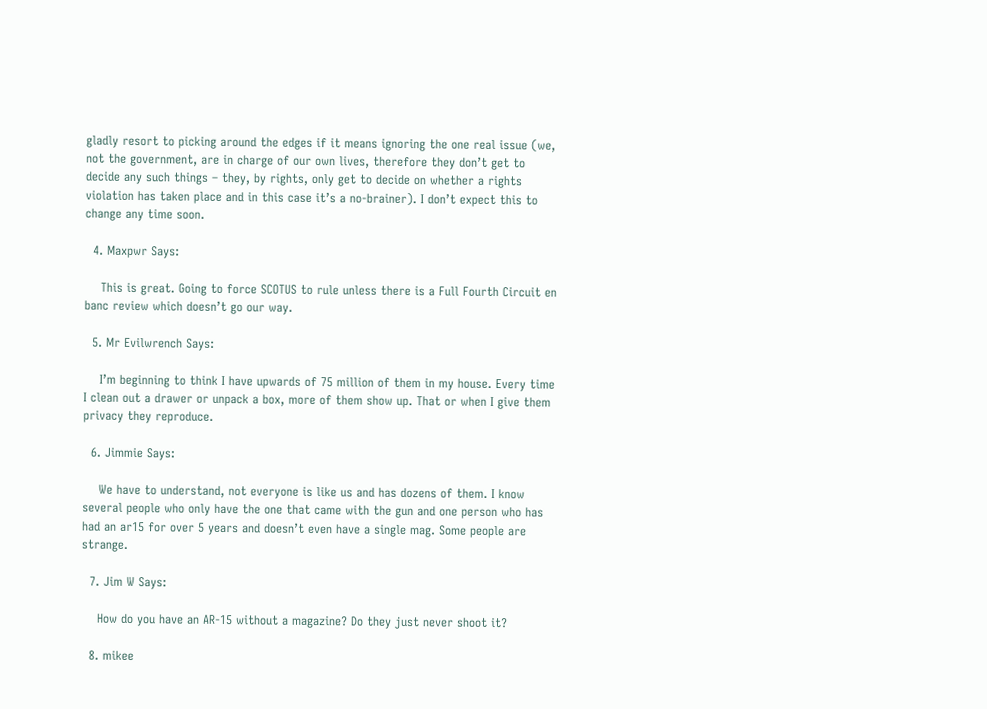gladly resort to picking around the edges if it means ignoring the one real issue (we, not the government, are in charge of our own lives, therefore they don’t get to decide any such things – they, by rights, only get to decide on whether a rights violation has taken place and in this case it’s a no-brainer). I don’t expect this to change any time soon.

  4. Maxpwr Says:

    This is great. Going to force SCOTUS to rule unless there is a Full Fourth Circuit en banc review which doesn’t go our way.

  5. Mr Evilwrench Says:

    I’m beginning to think I have upwards of 75 million of them in my house. Every time I clean out a drawer or unpack a box, more of them show up. That or when I give them privacy they reproduce.

  6. Jimmie Says:

    We have to understand, not everyone is like us and has dozens of them. I know several people who only have the one that came with the gun and one person who has had an ar15 for over 5 years and doesn’t even have a single mag. Some people are strange.

  7. Jim W Says:

    How do you have an AR-15 without a magazine? Do they just never shoot it?

  8. mikee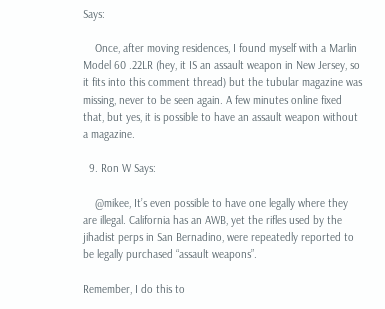Says:

    Once, after moving residences, I found myself with a Marlin Model 60 .22LR (hey, it IS an assault weapon in New Jersey, so it fits into this comment thread) but the tubular magazine was missing, never to be seen again. A few minutes online fixed that, but yes, it is possible to have an assault weapon without a magazine.

  9. Ron W Says:

    @mikee, It’s even possible to have one legally where they are illegal. California has an AWB, yet the rifles used by the jihadist perps in San Bernadino, were repeatedly reported to be legally purchased “assault weapons”.

Remember, I do this to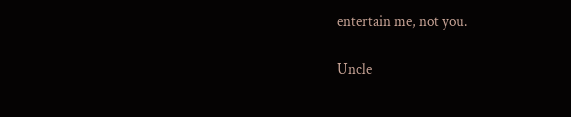entertain me, not you.

Uncle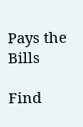Pays the Bills

Find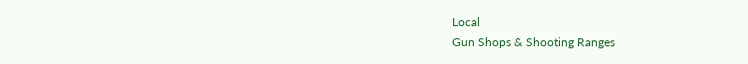Local
Gun Shops & Shooting Ranges